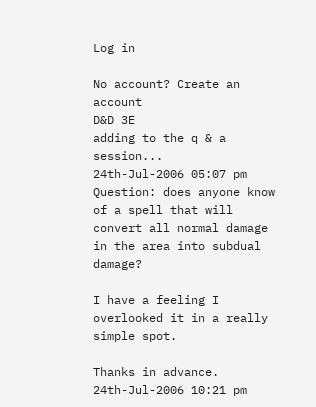Log in

No account? Create an account
D&D 3E
adding to the q & a session...
24th-Jul-2006 05:07 pm
Question: does anyone know of a spell that will convert all normal damage in the area into subdual damage?

I have a feeling I overlooked it in a really simple spot.

Thanks in advance.
24th-Jul-2006 10:21 pm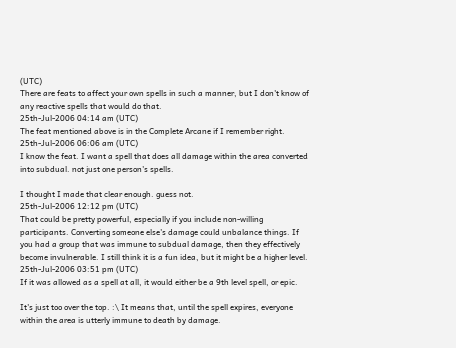(UTC)
There are feats to affect your own spells in such a manner, but I don't know of any reactive spells that would do that.
25th-Jul-2006 04:14 am (UTC)
The feat mentioned above is in the Complete Arcane if I remember right.
25th-Jul-2006 06:06 am (UTC)
I know the feat. I want a spell that does all damage within the area converted into subdual. not just one person's spells.

I thought I made that clear enough. guess not.
25th-Jul-2006 12:12 pm (UTC)
That could be pretty powerful, especially if you include non-willing participants. Converting someone else's damage could unbalance things. If you had a group that was immune to subdual damage, then they effectively become invulnerable. I still think it is a fun idea, but it might be a higher level.
25th-Jul-2006 03:51 pm (UTC)
If it was allowed as a spell at all, it would either be a 9th level spell, or epic.

It's just too over the top. :\ It means that, until the spell expires, everyone within the area is utterly immune to death by damage.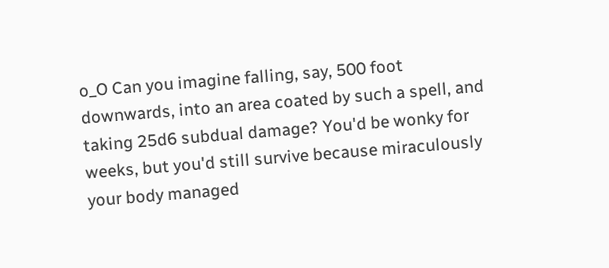o_O Can you imagine falling, say, 500 foot downwards, into an area coated by such a spell, and taking 25d6 subdual damage? You'd be wonky for weeks, but you'd still survive because miraculously your body managed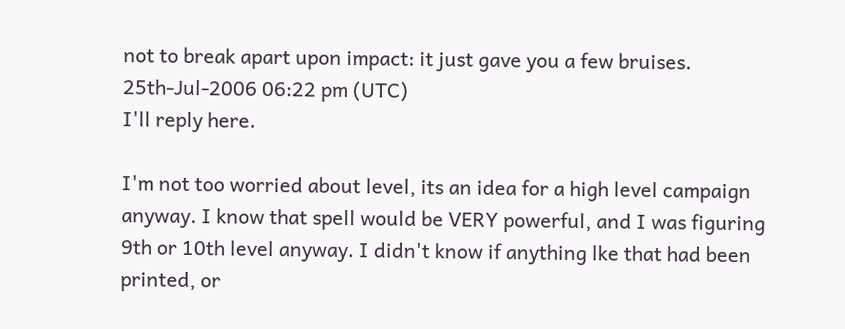not to break apart upon impact: it just gave you a few bruises.
25th-Jul-2006 06:22 pm (UTC)
I'll reply here.

I'm not too worried about level, its an idea for a high level campaign anyway. I know that spell would be VERY powerful, and I was figuring 9th or 10th level anyway. I didn't know if anything lke that had been printed, or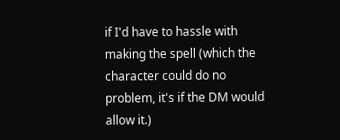if I'd have to hassle with making the spell (which the character could do no problem, it's if the DM would allow it.)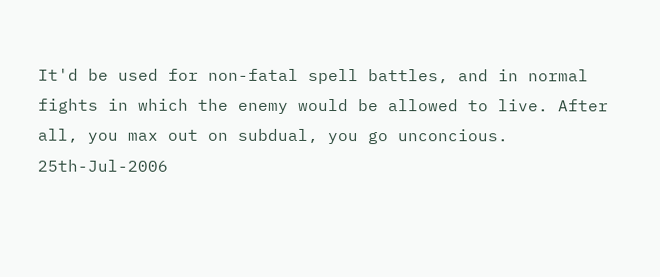It'd be used for non-fatal spell battles, and in normal fights in which the enemy would be allowed to live. After all, you max out on subdual, you go unconcious.
25th-Jul-2006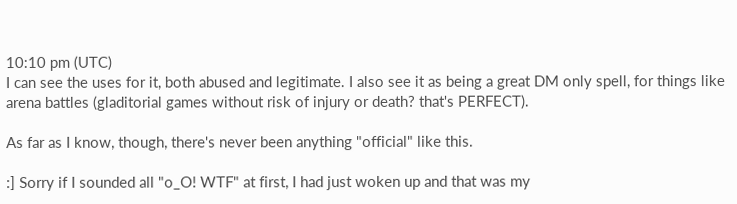10:10 pm (UTC)
I can see the uses for it, both abused and legitimate. I also see it as being a great DM only spell, for things like arena battles (gladitorial games without risk of injury or death? that's PERFECT).

As far as I know, though, there's never been anything "official" like this.

:] Sorry if I sounded all "o_O! WTF" at first, I had just woken up and that was my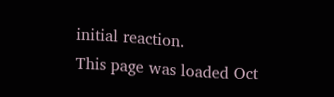initial reaction.
This page was loaded Oct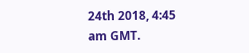24th 2018, 4:45 am GMT.